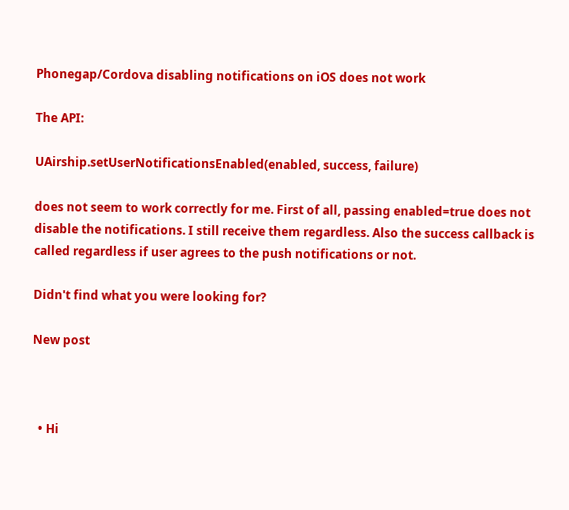Phonegap/Cordova disabling notifications on iOS does not work

The API:

UAirship.setUserNotificationsEnabled(enabled, success, failure)

does not seem to work correctly for me. First of all, passing enabled=true does not disable the notifications. I still receive them regardless. Also the success callback is called regardless if user agrees to the push notifications or not.

Didn't find what you were looking for?

New post



  • Hi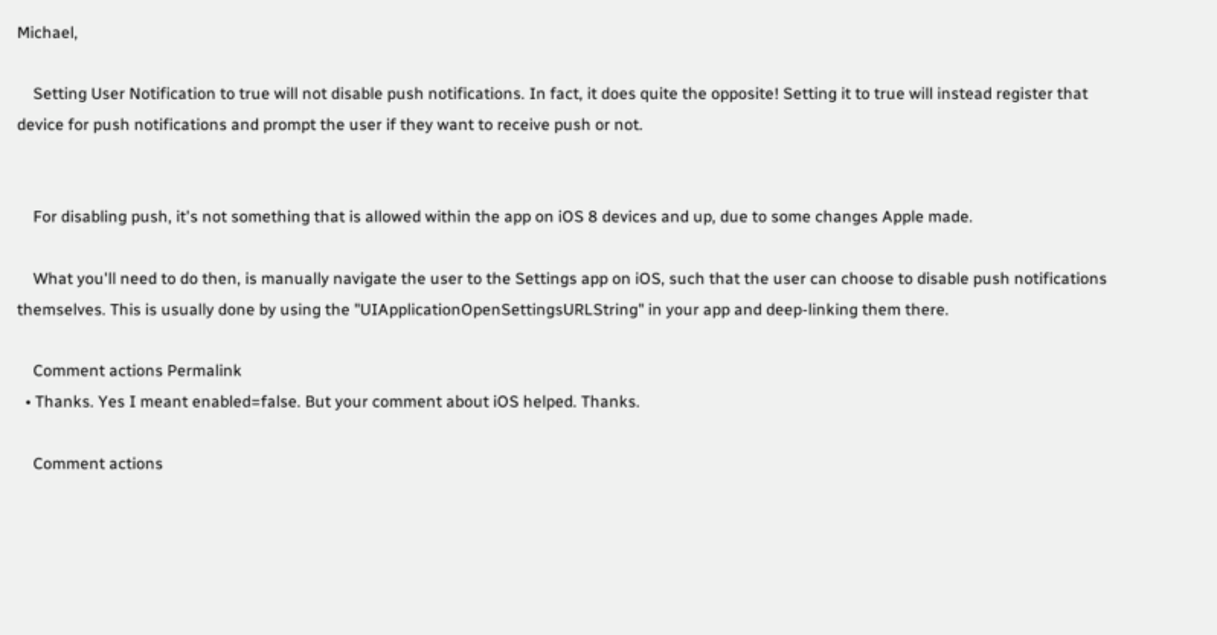Michael,

    Setting User Notification to true will not disable push notifications. In fact, it does quite the opposite! Setting it to true will instead register that device for push notifications and prompt the user if they want to receive push or not.


    For disabling push, it's not something that is allowed within the app on iOS 8 devices and up, due to some changes Apple made.

    What you'll need to do then, is manually navigate the user to the Settings app on iOS, such that the user can choose to disable push notifications themselves. This is usually done by using the "UIApplicationOpenSettingsURLString" in your app and deep-linking them there.

    Comment actions Permalink
  • Thanks. Yes I meant enabled=false. But your comment about iOS helped. Thanks.

    Comment actions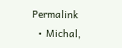Permalink
  • Michal,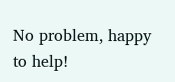No problem, happy to help!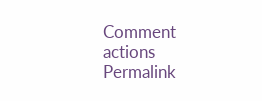Comment actions Permalink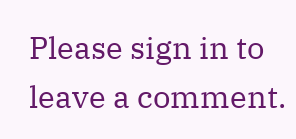Please sign in to leave a comment.